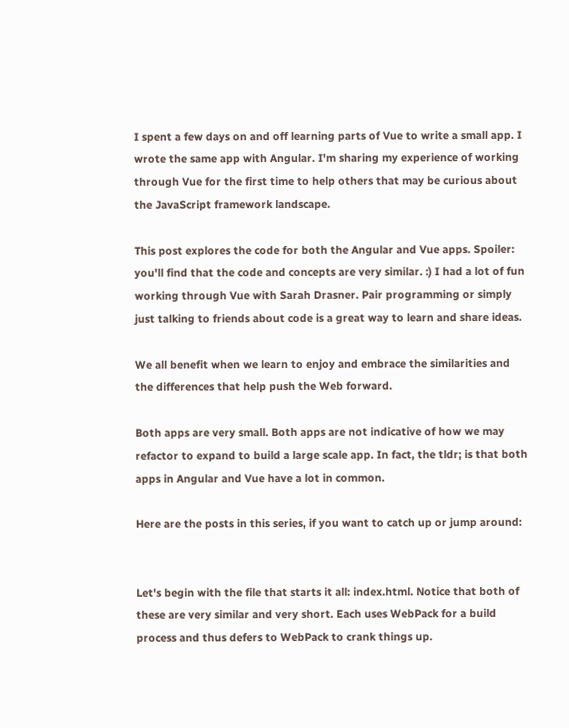I spent a few days on and off learning parts of Vue to write a small app. I wrote the same app with Angular. I'm sharing my experience of working through Vue for the first time to help others that may be curious about the JavaScript framework landscape.

This post explores the code for both the Angular and Vue apps. Spoiler: you'll find that the code and concepts are very similar. :) I had a lot of fun working through Vue with Sarah Drasner. Pair programming or simply just talking to friends about code is a great way to learn and share ideas.

We all benefit when we learn to enjoy and embrace the similarities and the differences that help push the Web forward.

Both apps are very small. Both apps are not indicative of how we may refactor to expand to build a large scale app. In fact, the tldr; is that both apps in Angular and Vue have a lot in common.

Here are the posts in this series, if you want to catch up or jump around:


Let's begin with the file that starts it all: index.html. Notice that both of these are very similar and very short. Each uses WebPack for a build process and thus defers to WebPack to crank things up.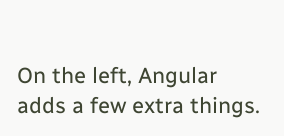On the left, Angular adds a few extra things.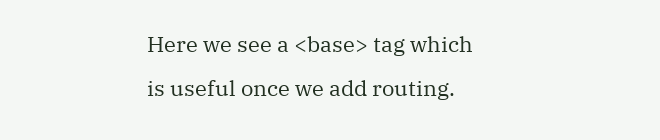Here we see a <base> tag which is useful once we add routing.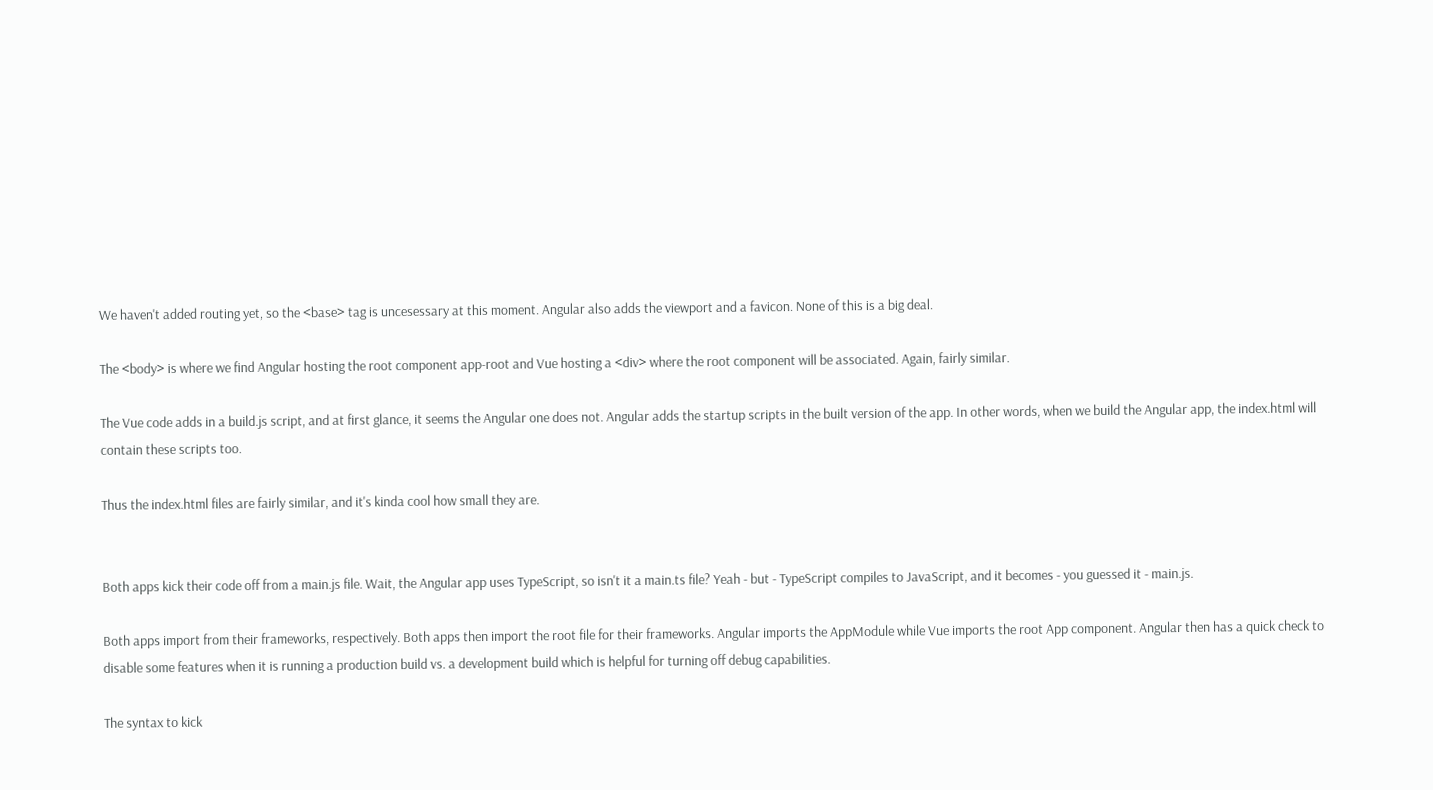We haven't added routing yet, so the <base> tag is uncesessary at this moment. Angular also adds the viewport and a favicon. None of this is a big deal.

The <body> is where we find Angular hosting the root component app-root and Vue hosting a <div> where the root component will be associated. Again, fairly similar.

The Vue code adds in a build.js script, and at first glance, it seems the Angular one does not. Angular adds the startup scripts in the built version of the app. In other words, when we build the Angular app, the index.html will contain these scripts too.

Thus the index.html files are fairly similar, and it's kinda cool how small they are.


Both apps kick their code off from a main.js file. Wait, the Angular app uses TypeScript, so isn't it a main.ts file? Yeah - but - TypeScript compiles to JavaScript, and it becomes - you guessed it - main.js.

Both apps import from their frameworks, respectively. Both apps then import the root file for their frameworks. Angular imports the AppModule while Vue imports the root App component. Angular then has a quick check to disable some features when it is running a production build vs. a development build which is helpful for turning off debug capabilities.

The syntax to kick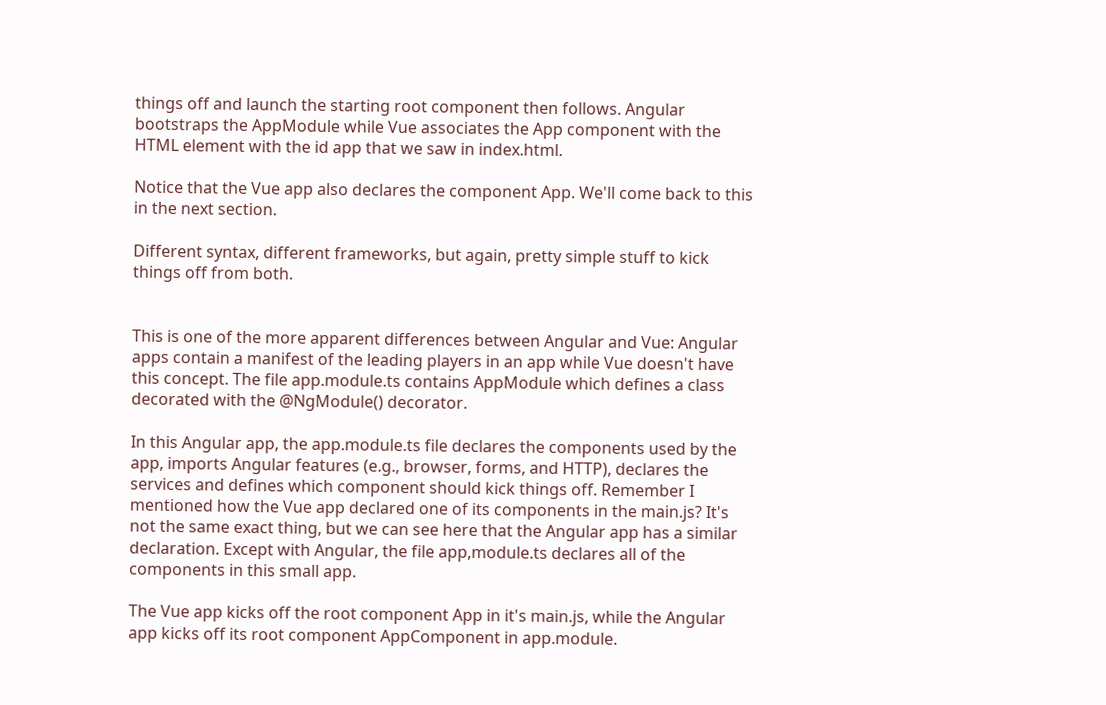things off and launch the starting root component then follows. Angular bootstraps the AppModule while Vue associates the App component with the HTML element with the id app that we saw in index.html.

Notice that the Vue app also declares the component App. We'll come back to this in the next section.

Different syntax, different frameworks, but again, pretty simple stuff to kick things off from both.


This is one of the more apparent differences between Angular and Vue: Angular apps contain a manifest of the leading players in an app while Vue doesn't have this concept. The file app.module.ts contains AppModule which defines a class decorated with the @NgModule() decorator.

In this Angular app, the app.module.ts file declares the components used by the app, imports Angular features (e.g., browser, forms, and HTTP), declares the services and defines which component should kick things off. Remember I mentioned how the Vue app declared one of its components in the main.js? It's not the same exact thing, but we can see here that the Angular app has a similar declaration. Except with Angular, the file app,module.ts declares all of the components in this small app.

The Vue app kicks off the root component App in it's main.js, while the Angular app kicks off its root component AppComponent in app.module.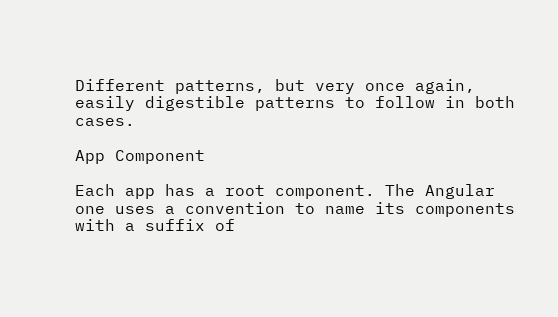Different patterns, but very once again, easily digestible patterns to follow in both cases.

App Component

Each app has a root component. The Angular one uses a convention to name its components with a suffix of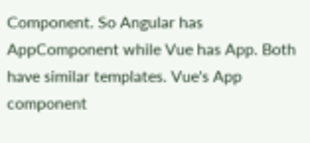Component. So Angular has AppComponent while Vue has App. Both have similar templates. Vue's App component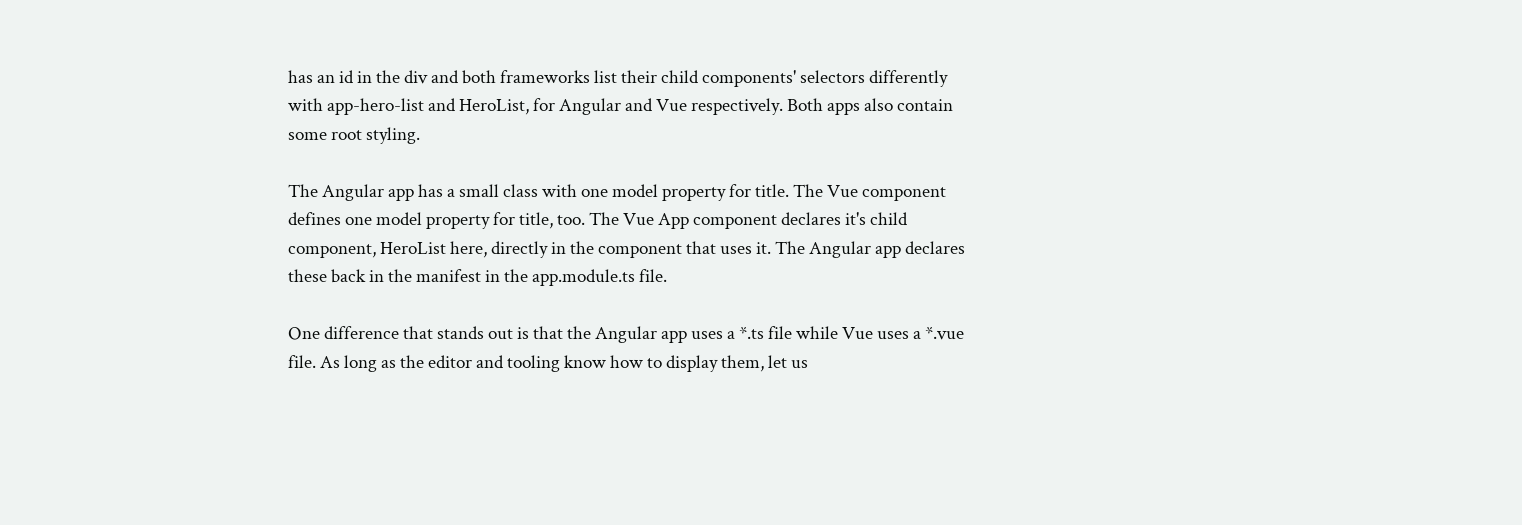has an id in the div and both frameworks list their child components' selectors differently with app-hero-list and HeroList, for Angular and Vue respectively. Both apps also contain some root styling.

The Angular app has a small class with one model property for title. The Vue component defines one model property for title, too. The Vue App component declares it's child component, HeroList here, directly in the component that uses it. The Angular app declares these back in the manifest in the app.module.ts file.

One difference that stands out is that the Angular app uses a *.ts file while Vue uses a *.vue file. As long as the editor and tooling know how to display them, let us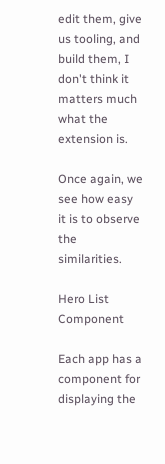edit them, give us tooling, and build them, I don't think it matters much what the extension is.

Once again, we see how easy it is to observe the similarities.

Hero List Component

Each app has a component for displaying the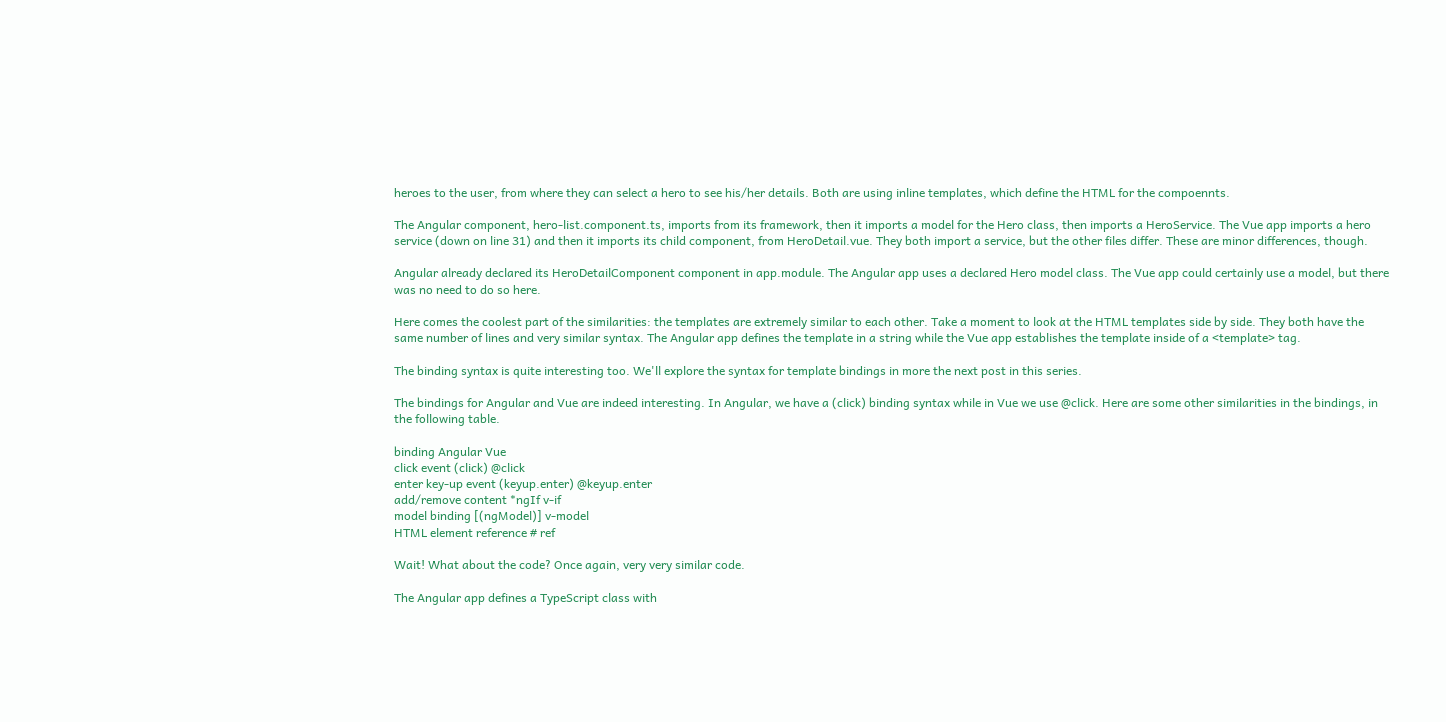heroes to the user, from where they can select a hero to see his/her details. Both are using inline templates, which define the HTML for the compoennts.

The Angular component, hero-list.component.ts, imports from its framework, then it imports a model for the Hero class, then imports a HeroService. The Vue app imports a hero service (down on line 31) and then it imports its child component, from HeroDetail.vue. They both import a service, but the other files differ. These are minor differences, though.

Angular already declared its HeroDetailComponent component in app.module. The Angular app uses a declared Hero model class. The Vue app could certainly use a model, but there was no need to do so here.

Here comes the coolest part of the similarities: the templates are extremely similar to each other. Take a moment to look at the HTML templates side by side. They both have the same number of lines and very similar syntax. The Angular app defines the template in a string while the Vue app establishes the template inside of a <template> tag.

The binding syntax is quite interesting too. We'll explore the syntax for template bindings in more the next post in this series.

The bindings for Angular and Vue are indeed interesting. In Angular, we have a (click) binding syntax while in Vue we use @click. Here are some other similarities in the bindings, in the following table.

binding Angular Vue
click event (click) @click
enter key-up event (keyup.enter) @keyup.enter
add/remove content *ngIf v-if
model binding [(ngModel)] v-model
HTML element reference # ref

Wait! What about the code? Once again, very very similar code.

The Angular app defines a TypeScript class with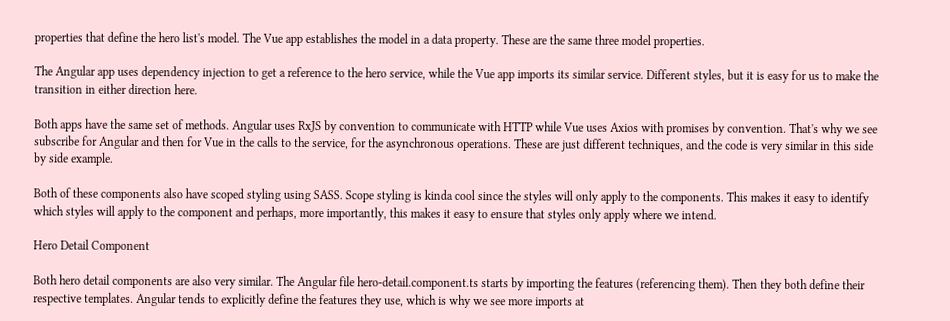properties that define the hero list's model. The Vue app establishes the model in a data property. These are the same three model properties.

The Angular app uses dependency injection to get a reference to the hero service, while the Vue app imports its similar service. Different styles, but it is easy for us to make the transition in either direction here.

Both apps have the same set of methods. Angular uses RxJS by convention to communicate with HTTP while Vue uses Axios with promises by convention. That's why we see subscribe for Angular and then for Vue in the calls to the service, for the asynchronous operations. These are just different techniques, and the code is very similar in this side by side example.

Both of these components also have scoped styling using SASS. Scope styling is kinda cool since the styles will only apply to the components. This makes it easy to identify which styles will apply to the component and perhaps, more importantly, this makes it easy to ensure that styles only apply where we intend.

Hero Detail Component

Both hero detail components are also very similar. The Angular file hero-detail.component.ts starts by importing the features (referencing them). Then they both define their respective templates. Angular tends to explicitly define the features they use, which is why we see more imports at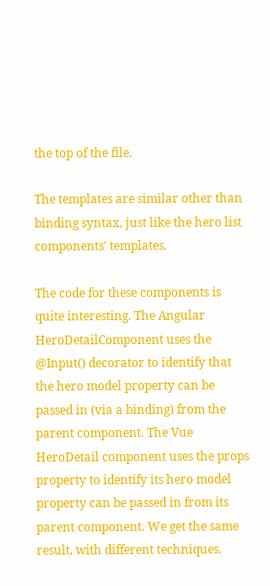the top of the file.

The templates are similar other than binding syntax, just like the hero list components' templates.

The code for these components is quite interesting. The Angular HeroDetailComponent uses the @Input() decorator to identify that the hero model property can be passed in (via a binding) from the parent component. The Vue HeroDetail component uses the props property to identify its hero model property can be passed in from its parent component. We get the same result, with different techniques.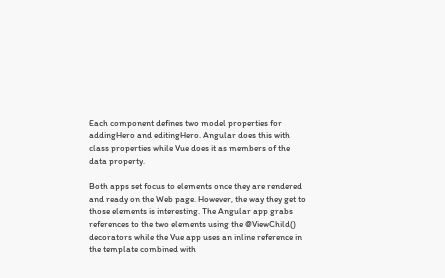Each component defines two model properties for addingHero and editingHero. Angular does this with class properties while Vue does it as members of the data property.

Both apps set focus to elements once they are rendered and ready on the Web page. However, the way they get to those elements is interesting. The Angular app grabs references to the two elements using the @ViewChild() decorators while the Vue app uses an inline reference in the template combined with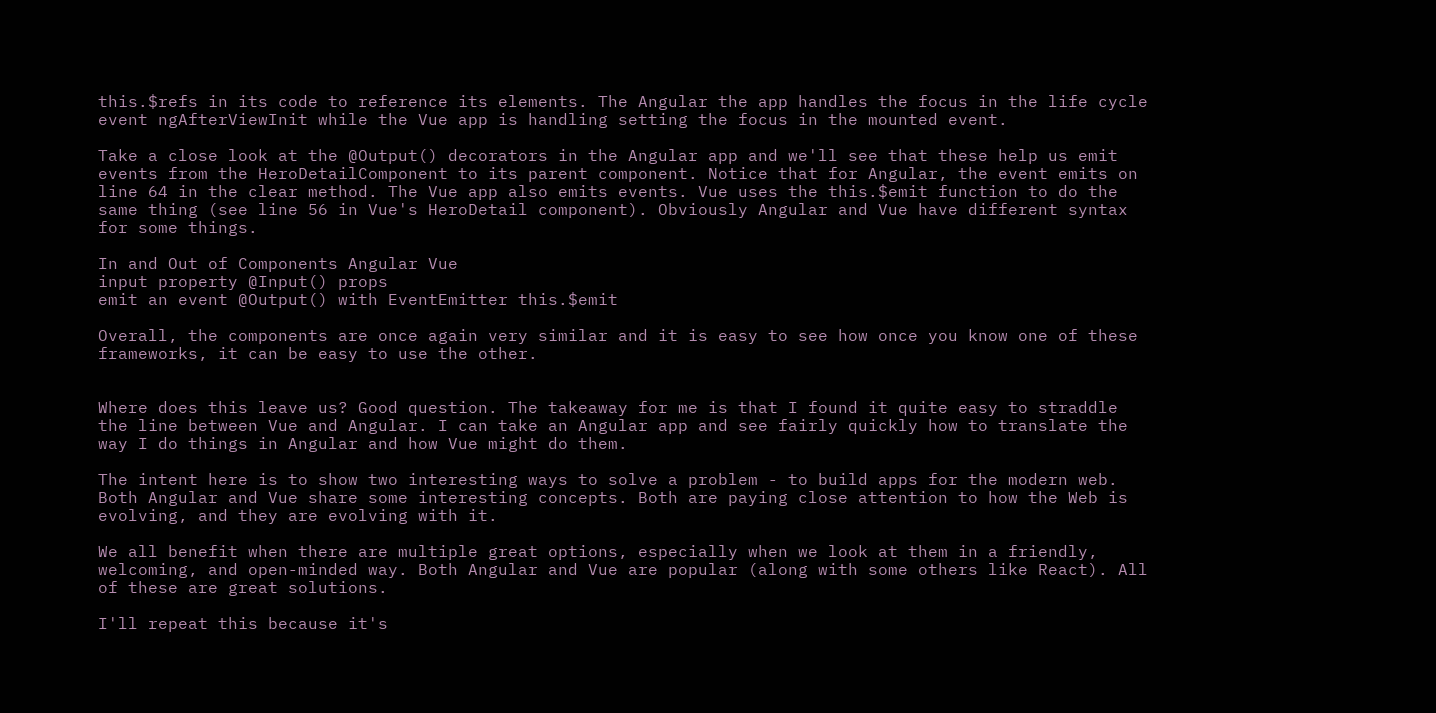this.$refs in its code to reference its elements. The Angular the app handles the focus in the life cycle event ngAfterViewInit while the Vue app is handling setting the focus in the mounted event.

Take a close look at the @Output() decorators in the Angular app and we'll see that these help us emit events from the HeroDetailComponent to its parent component. Notice that for Angular, the event emits on line 64 in the clear method. The Vue app also emits events. Vue uses the this.$emit function to do the same thing (see line 56 in Vue's HeroDetail component). Obviously Angular and Vue have different syntax for some things.

In and Out of Components Angular Vue
input property @Input() props
emit an event @Output() with EventEmitter this.$emit

Overall, the components are once again very similar and it is easy to see how once you know one of these frameworks, it can be easy to use the other.


Where does this leave us? Good question. The takeaway for me is that I found it quite easy to straddle the line between Vue and Angular. I can take an Angular app and see fairly quickly how to translate the way I do things in Angular and how Vue might do them.

The intent here is to show two interesting ways to solve a problem - to build apps for the modern web. Both Angular and Vue share some interesting concepts. Both are paying close attention to how the Web is evolving, and they are evolving with it.

We all benefit when there are multiple great options, especially when we look at them in a friendly, welcoming, and open-minded way. Both Angular and Vue are popular (along with some others like React). All of these are great solutions.

I'll repeat this because it's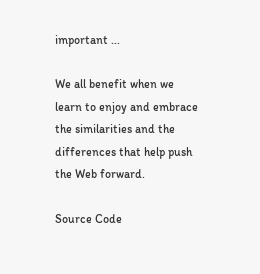important ...

We all benefit when we learn to enjoy and embrace the similarities and the differences that help push the Web forward.

Source Code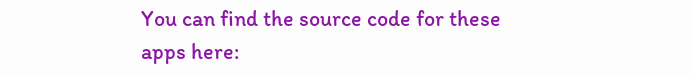You can find the source code for these apps here: